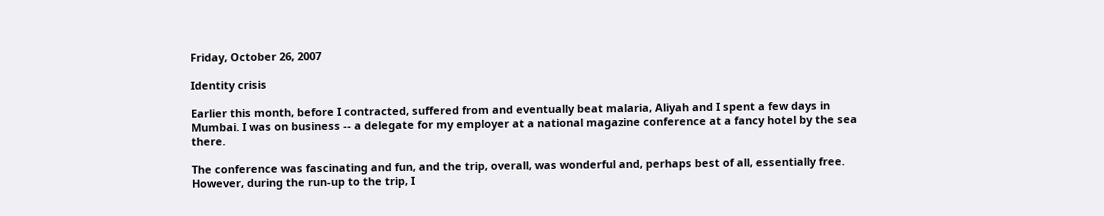Friday, October 26, 2007

Identity crisis

Earlier this month, before I contracted, suffered from and eventually beat malaria, Aliyah and I spent a few days in Mumbai. I was on business -- a delegate for my employer at a national magazine conference at a fancy hotel by the sea there.

The conference was fascinating and fun, and the trip, overall, was wonderful and, perhaps best of all, essentially free. However, during the run-up to the trip, I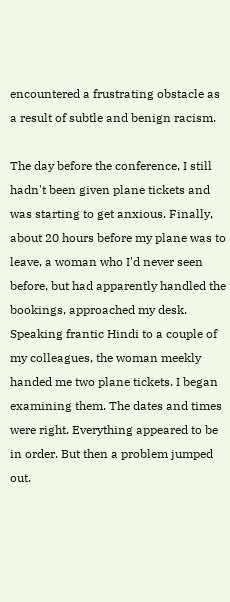encountered a frustrating obstacle as a result of subtle and benign racism.

The day before the conference, I still hadn't been given plane tickets and was starting to get anxious. Finally, about 20 hours before my plane was to leave, a woman who I'd never seen before, but had apparently handled the bookings, approached my desk. Speaking frantic Hindi to a couple of my colleagues, the woman meekly handed me two plane tickets. I began examining them. The dates and times were right. Everything appeared to be in order. But then a problem jumped out.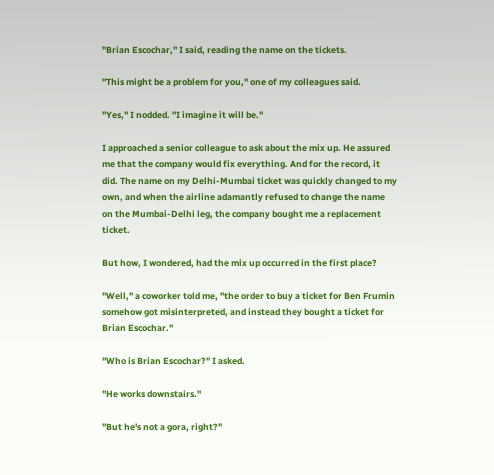"Brian Escochar," I said, reading the name on the tickets.

"This might be a problem for you," one of my colleagues said.

"Yes," I nodded. "I imagine it will be."

I approached a senior colleague to ask about the mix up. He assured me that the company would fix everything. And for the record, it did. The name on my Delhi-Mumbai ticket was quickly changed to my own, and when the airline adamantly refused to change the name on the Mumbai-Delhi leg, the company bought me a replacement ticket.

But how, I wondered, had the mix up occurred in the first place?

"Well," a coworker told me, "the order to buy a ticket for Ben Frumin somehow got misinterpreted, and instead they bought a ticket for Brian Escochar."

"Who is Brian Escochar?" I asked.

"He works downstairs."

"But he's not a gora, right?"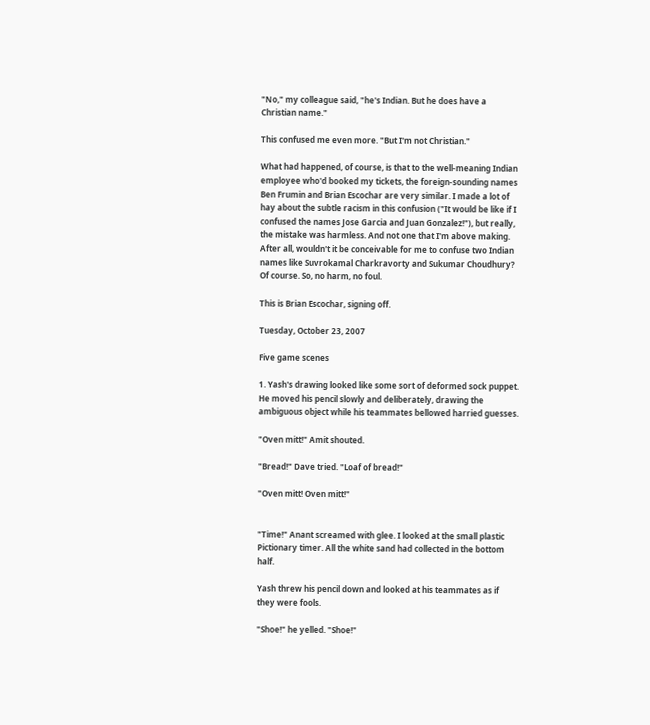"No," my colleague said, "he's Indian. But he does have a Christian name."

This confused me even more. "But I'm not Christian."

What had happened, of course, is that to the well-meaning Indian employee who'd booked my tickets, the foreign-sounding names Ben Frumin and Brian Escochar are very similar. I made a lot of hay about the subtle racism in this confusion ("It would be like if I confused the names Jose Garcia and Juan Gonzalez!"), but really, the mistake was harmless. And not one that I'm above making. After all, wouldn't it be conceivable for me to confuse two Indian names like Suvrokamal Charkravorty and Sukumar Choudhury? Of course. So, no harm, no foul.

This is Brian Escochar, signing off.

Tuesday, October 23, 2007

Five game scenes

1. Yash's drawing looked like some sort of deformed sock puppet. He moved his pencil slowly and deliberately, drawing the ambiguous object while his teammates bellowed harried guesses.

"Oven mitt!" Amit shouted.

"Bread!" Dave tried. "Loaf of bread!"

"Oven mitt! Oven mitt!"


"Time!" Anant screamed with glee. I looked at the small plastic Pictionary timer. All the white sand had collected in the bottom half.

Yash threw his pencil down and looked at his teammates as if they were fools.

"Shoe!" he yelled. "Shoe!"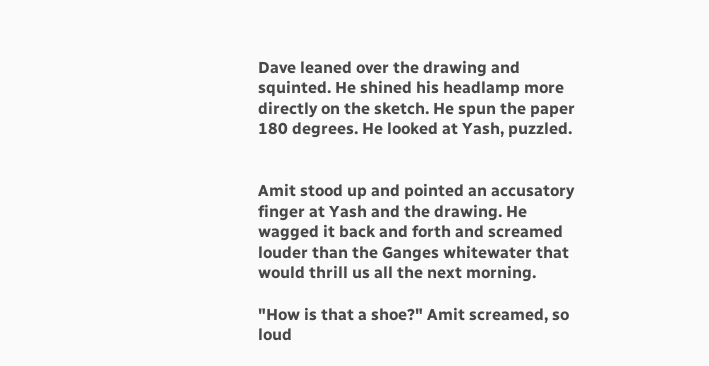Dave leaned over the drawing and squinted. He shined his headlamp more directly on the sketch. He spun the paper 180 degrees. He looked at Yash, puzzled.


Amit stood up and pointed an accusatory finger at Yash and the drawing. He wagged it back and forth and screamed louder than the Ganges whitewater that would thrill us all the next morning.

"How is that a shoe?" Amit screamed, so loud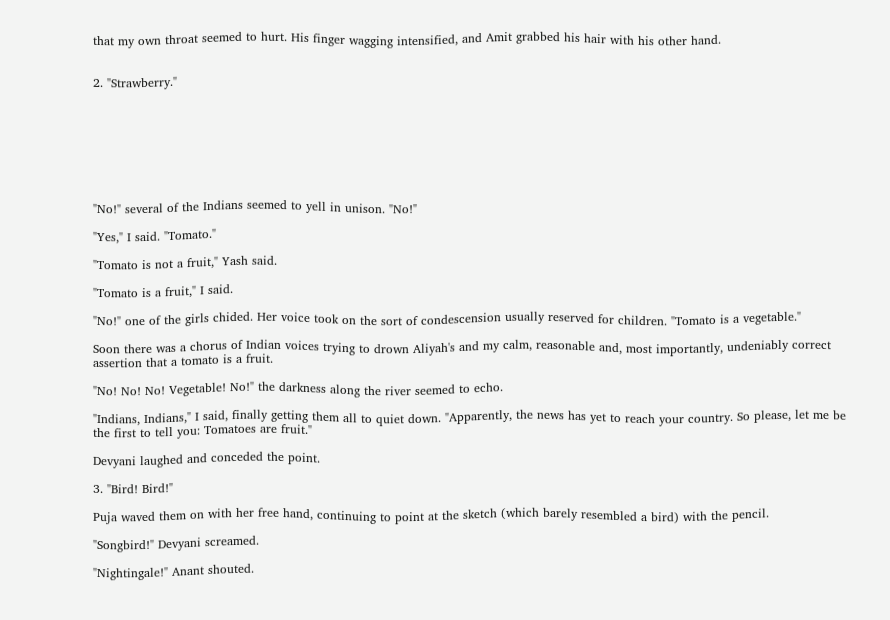that my own throat seemed to hurt. His finger wagging intensified, and Amit grabbed his hair with his other hand.


2. "Strawberry."








"No!" several of the Indians seemed to yell in unison. "No!"

"Yes," I said. "Tomato."

"Tomato is not a fruit," Yash said.

"Tomato is a fruit," I said.

"No!" one of the girls chided. Her voice took on the sort of condescension usually reserved for children. "Tomato is a vegetable."

Soon there was a chorus of Indian voices trying to drown Aliyah's and my calm, reasonable and, most importantly, undeniably correct assertion that a tomato is a fruit.

"No! No! No! Vegetable! No!" the darkness along the river seemed to echo.

"Indians, Indians," I said, finally getting them all to quiet down. "Apparently, the news has yet to reach your country. So please, let me be the first to tell you: Tomatoes are fruit."

Devyani laughed and conceded the point.

3. "Bird! Bird!"

Puja waved them on with her free hand, continuing to point at the sketch (which barely resembled a bird) with the pencil.

"Songbird!" Devyani screamed.

"Nightingale!" Anant shouted.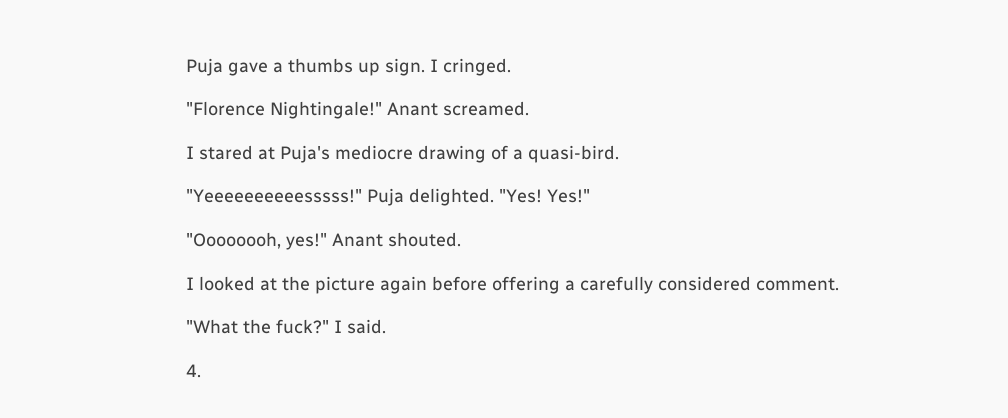Puja gave a thumbs up sign. I cringed.

"Florence Nightingale!" Anant screamed.

I stared at Puja's mediocre drawing of a quasi-bird.

"Yeeeeeeeeeesssss!" Puja delighted. "Yes! Yes!"

"Oooooooh, yes!" Anant shouted.

I looked at the picture again before offering a carefully considered comment.

"What the fuck?" I said.

4.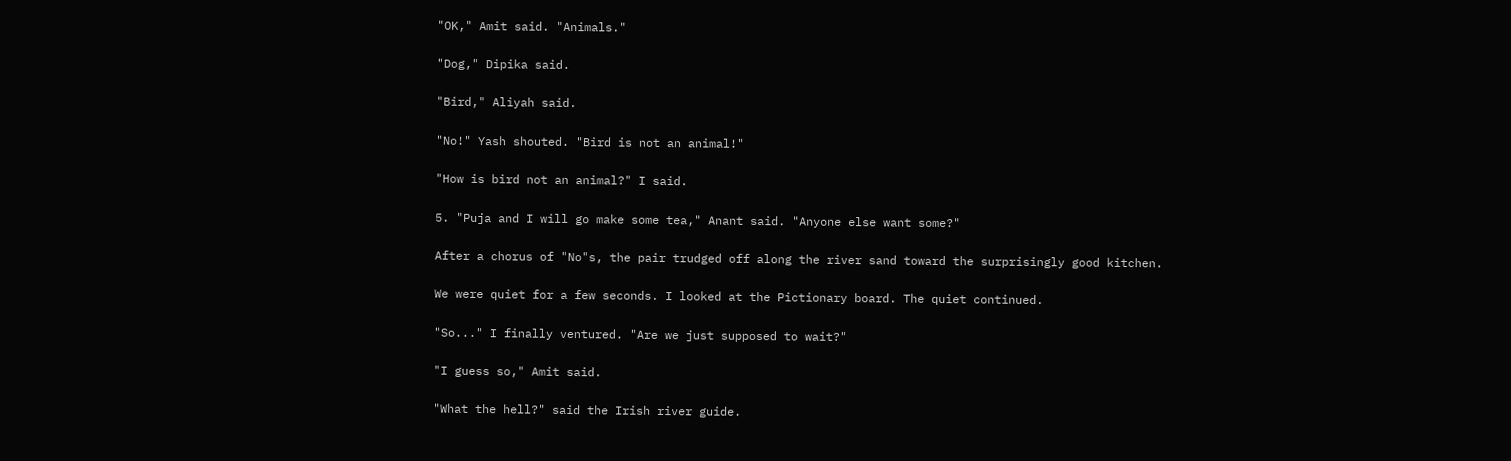"OK," Amit said. "Animals."

"Dog," Dipika said.

"Bird," Aliyah said.

"No!" Yash shouted. "Bird is not an animal!"

"How is bird not an animal?" I said.

5. "Puja and I will go make some tea," Anant said. "Anyone else want some?"

After a chorus of "No"s, the pair trudged off along the river sand toward the surprisingly good kitchen.

We were quiet for a few seconds. I looked at the Pictionary board. The quiet continued.

"So..." I finally ventured. "Are we just supposed to wait?"

"I guess so," Amit said.

"What the hell?" said the Irish river guide.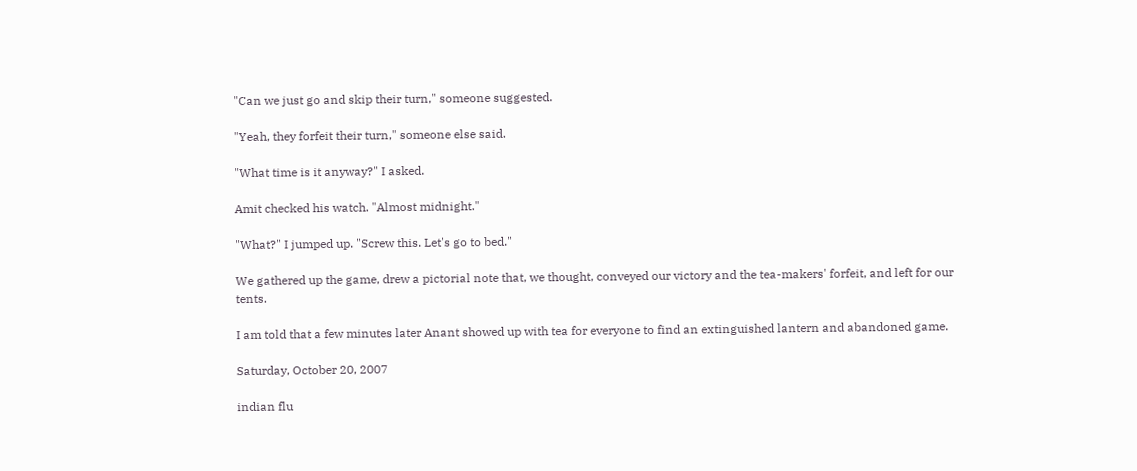"Can we just go and skip their turn," someone suggested.

"Yeah, they forfeit their turn," someone else said.

"What time is it anyway?" I asked.

Amit checked his watch. "Almost midnight."

"What?" I jumped up. "Screw this. Let's go to bed."

We gathered up the game, drew a pictorial note that, we thought, conveyed our victory and the tea-makers' forfeit, and left for our tents.

I am told that a few minutes later Anant showed up with tea for everyone to find an extinguished lantern and abandoned game.

Saturday, October 20, 2007

indian flu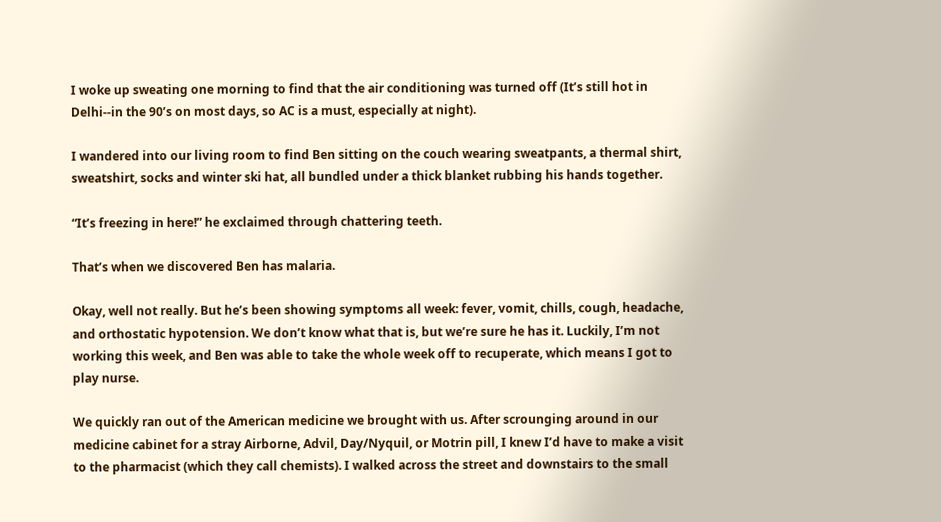I woke up sweating one morning to find that the air conditioning was turned off (It’s still hot in Delhi--in the 90’s on most days, so AC is a must, especially at night).

I wandered into our living room to find Ben sitting on the couch wearing sweatpants, a thermal shirt, sweatshirt, socks and winter ski hat, all bundled under a thick blanket rubbing his hands together.

“It’s freezing in here!” he exclaimed through chattering teeth.

That’s when we discovered Ben has malaria.

Okay, well not really. But he’s been showing symptoms all week: fever, vomit, chills, cough, headache, and orthostatic hypotension. We don’t know what that is, but we’re sure he has it. Luckily, I’m not working this week, and Ben was able to take the whole week off to recuperate, which means I got to play nurse.

We quickly ran out of the American medicine we brought with us. After scrounging around in our medicine cabinet for a stray Airborne, Advil, Day/Nyquil, or Motrin pill, I knew I’d have to make a visit to the pharmacist (which they call chemists). I walked across the street and downstairs to the small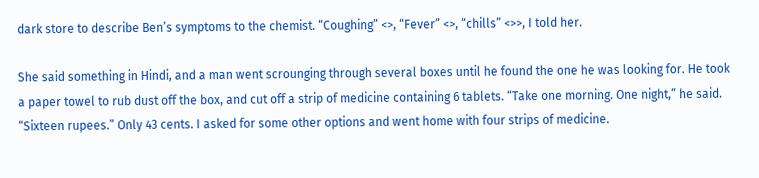dark store to describe Ben’s symptoms to the chemist. “Coughing” <>, “Fever” <>, “chills” <>>, I told her.

She said something in Hindi, and a man went scrounging through several boxes until he found the one he was looking for. He took a paper towel to rub dust off the box, and cut off a strip of medicine containing 6 tablets. “Take one morning. One night,” he said. “Sixteen rupees.” Only 43 cents. I asked for some other options and went home with four strips of medicine.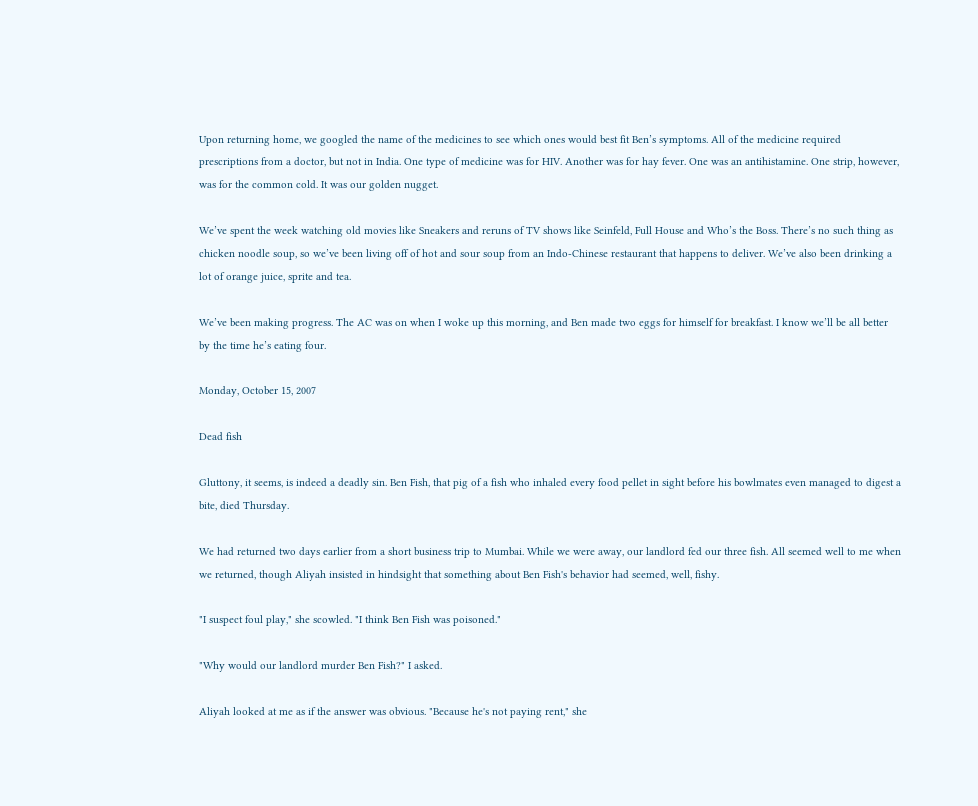Upon returning home, we googled the name of the medicines to see which ones would best fit Ben’s symptoms. All of the medicine required prescriptions from a doctor, but not in India. One type of medicine was for HIV. Another was for hay fever. One was an antihistamine. One strip, however, was for the common cold. It was our golden nugget.

We’ve spent the week watching old movies like Sneakers and reruns of TV shows like Seinfeld, Full House and Who’s the Boss. There’s no such thing as chicken noodle soup, so we’ve been living off of hot and sour soup from an Indo-Chinese restaurant that happens to deliver. We’ve also been drinking a lot of orange juice, sprite and tea.

We’ve been making progress. The AC was on when I woke up this morning, and Ben made two eggs for himself for breakfast. I know we’ll be all better by the time he’s eating four.

Monday, October 15, 2007

Dead fish

Gluttony, it seems, is indeed a deadly sin. Ben Fish, that pig of a fish who inhaled every food pellet in sight before his bowlmates even managed to digest a bite, died Thursday.

We had returned two days earlier from a short business trip to Mumbai. While we were away, our landlord fed our three fish. All seemed well to me when we returned, though Aliyah insisted in hindsight that something about Ben Fish's behavior had seemed, well, fishy.

"I suspect foul play," she scowled. "I think Ben Fish was poisoned."

"Why would our landlord murder Ben Fish?" I asked.

Aliyah looked at me as if the answer was obvious. "Because he's not paying rent," she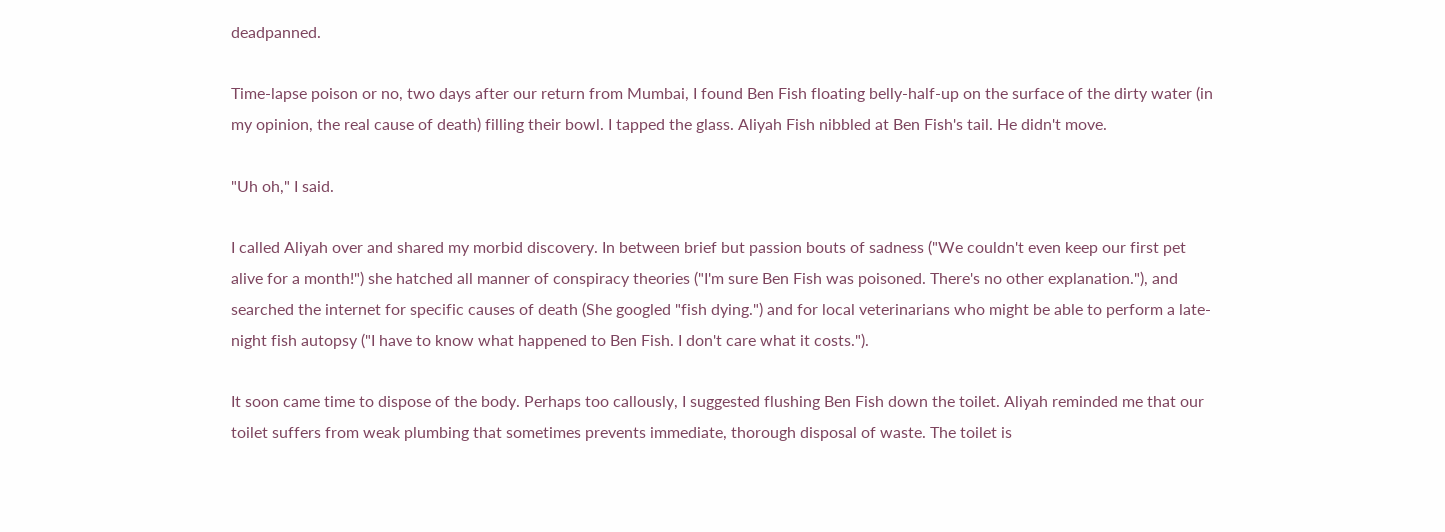deadpanned.

Time-lapse poison or no, two days after our return from Mumbai, I found Ben Fish floating belly-half-up on the surface of the dirty water (in my opinion, the real cause of death) filling their bowl. I tapped the glass. Aliyah Fish nibbled at Ben Fish's tail. He didn't move.

"Uh oh," I said.

I called Aliyah over and shared my morbid discovery. In between brief but passion bouts of sadness ("We couldn't even keep our first pet alive for a month!") she hatched all manner of conspiracy theories ("I'm sure Ben Fish was poisoned. There's no other explanation."), and searched the internet for specific causes of death (She googled "fish dying.") and for local veterinarians who might be able to perform a late-night fish autopsy ("I have to know what happened to Ben Fish. I don't care what it costs.").

It soon came time to dispose of the body. Perhaps too callously, I suggested flushing Ben Fish down the toilet. Aliyah reminded me that our toilet suffers from weak plumbing that sometimes prevents immediate, thorough disposal of waste. The toilet is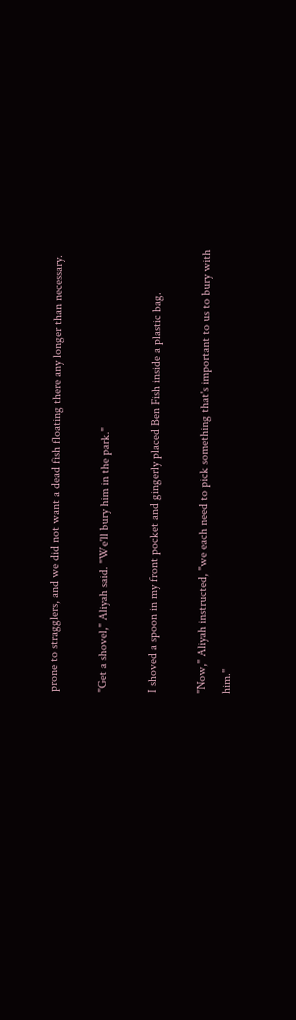prone to stragglers, and we did not want a dead fish floating there any longer than necessary.

"Get a shovel," Aliyah said. "We'll bury him in the park."

I shoved a spoon in my front pocket and gingerly placed Ben Fish inside a plastic bag.

"Now," Aliyah instructed, "we each need to pick something that's important to us to bury with him."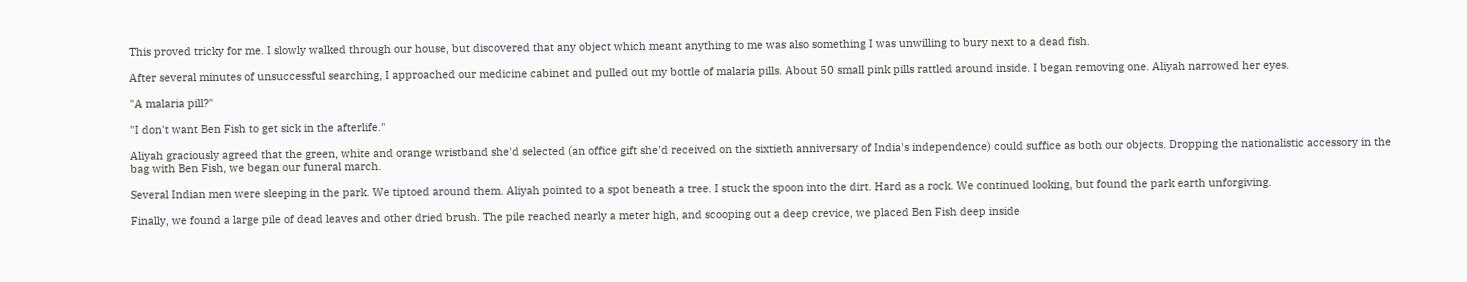This proved tricky for me. I slowly walked through our house, but discovered that any object which meant anything to me was also something I was unwilling to bury next to a dead fish.

After several minutes of unsuccessful searching, I approached our medicine cabinet and pulled out my bottle of malaria pills. About 50 small pink pills rattled around inside. I began removing one. Aliyah narrowed her eyes.

"A malaria pill?"

"I don't want Ben Fish to get sick in the afterlife."

Aliyah graciously agreed that the green, white and orange wristband she'd selected (an office gift she'd received on the sixtieth anniversary of India's independence) could suffice as both our objects. Dropping the nationalistic accessory in the bag with Ben Fish, we began our funeral march.

Several Indian men were sleeping in the park. We tiptoed around them. Aliyah pointed to a spot beneath a tree. I stuck the spoon into the dirt. Hard as a rock. We continued looking, but found the park earth unforgiving.

Finally, we found a large pile of dead leaves and other dried brush. The pile reached nearly a meter high, and scooping out a deep crevice, we placed Ben Fish deep inside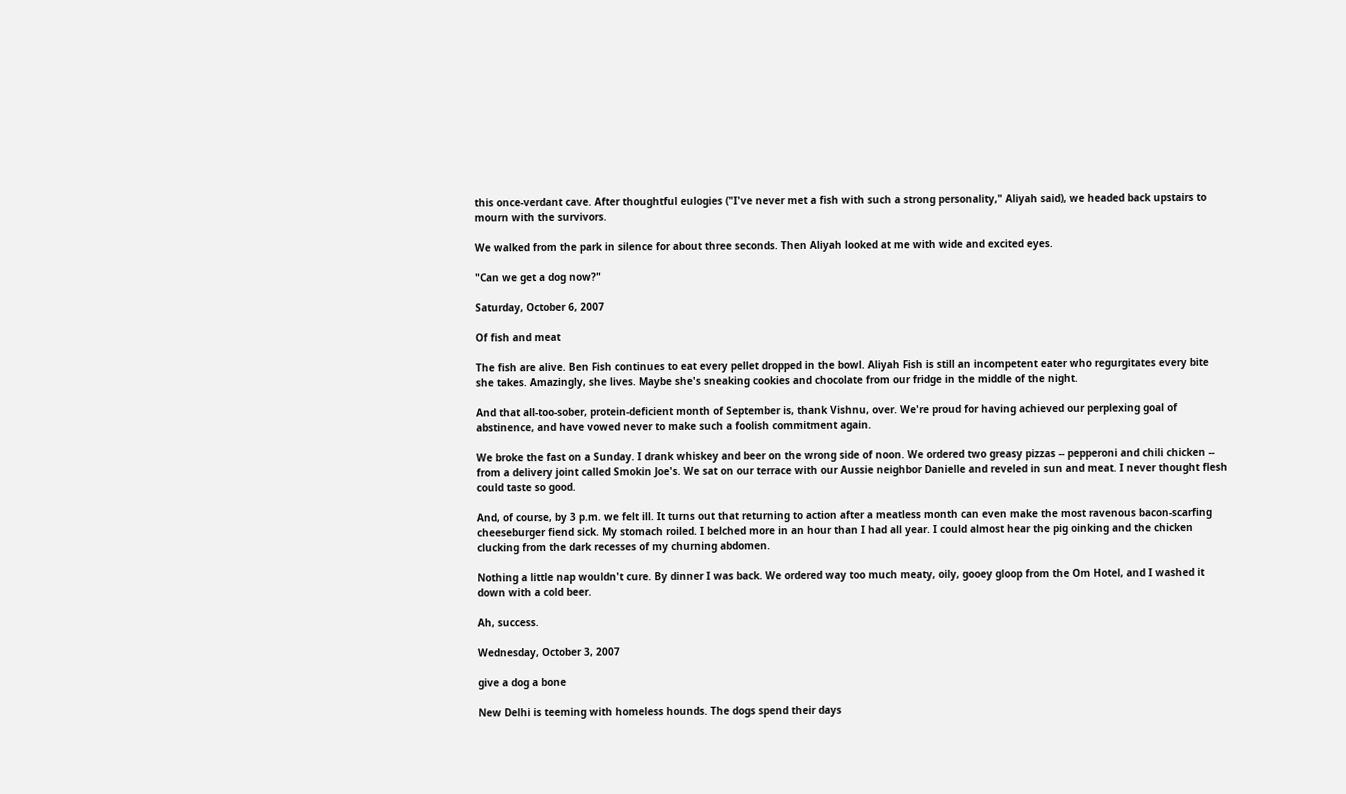this once-verdant cave. After thoughtful eulogies ("I've never met a fish with such a strong personality," Aliyah said), we headed back upstairs to mourn with the survivors.

We walked from the park in silence for about three seconds. Then Aliyah looked at me with wide and excited eyes.

"Can we get a dog now?"

Saturday, October 6, 2007

Of fish and meat

The fish are alive. Ben Fish continues to eat every pellet dropped in the bowl. Aliyah Fish is still an incompetent eater who regurgitates every bite she takes. Amazingly, she lives. Maybe she's sneaking cookies and chocolate from our fridge in the middle of the night.

And that all-too-sober, protein-deficient month of September is, thank Vishnu, over. We're proud for having achieved our perplexing goal of abstinence, and have vowed never to make such a foolish commitment again.

We broke the fast on a Sunday. I drank whiskey and beer on the wrong side of noon. We ordered two greasy pizzas -- pepperoni and chili chicken -- from a delivery joint called Smokin Joe's. We sat on our terrace with our Aussie neighbor Danielle and reveled in sun and meat. I never thought flesh could taste so good.

And, of course, by 3 p.m. we felt ill. It turns out that returning to action after a meatless month can even make the most ravenous bacon-scarfing cheeseburger fiend sick. My stomach roiled. I belched more in an hour than I had all year. I could almost hear the pig oinking and the chicken clucking from the dark recesses of my churning abdomen.

Nothing a little nap wouldn't cure. By dinner I was back. We ordered way too much meaty, oily, gooey gloop from the Om Hotel, and I washed it down with a cold beer.

Ah, success.

Wednesday, October 3, 2007

give a dog a bone

New Delhi is teeming with homeless hounds. The dogs spend their days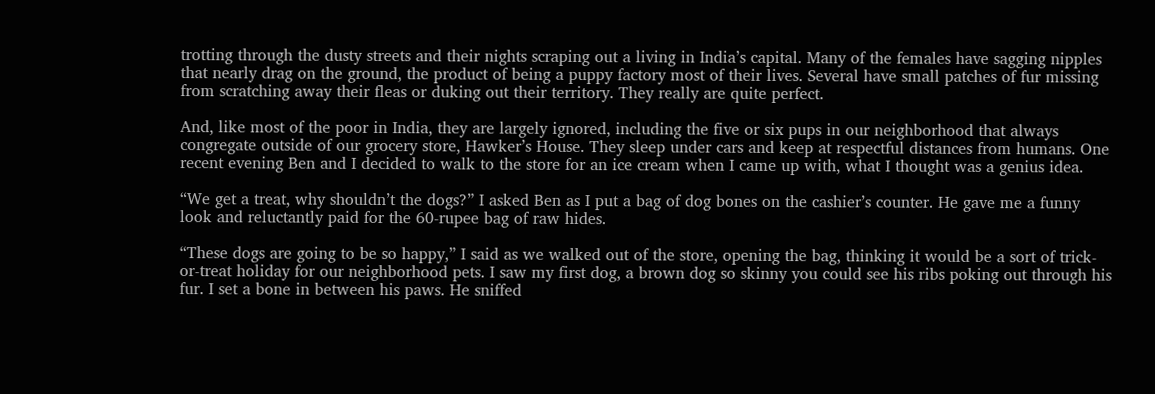trotting through the dusty streets and their nights scraping out a living in India’s capital. Many of the females have sagging nipples that nearly drag on the ground, the product of being a puppy factory most of their lives. Several have small patches of fur missing from scratching away their fleas or duking out their territory. They really are quite perfect.

And, like most of the poor in India, they are largely ignored, including the five or six pups in our neighborhood that always congregate outside of our grocery store, Hawker’s House. They sleep under cars and keep at respectful distances from humans. One recent evening Ben and I decided to walk to the store for an ice cream when I came up with, what I thought was a genius idea.

“We get a treat, why shouldn’t the dogs?” I asked Ben as I put a bag of dog bones on the cashier’s counter. He gave me a funny look and reluctantly paid for the 60-rupee bag of raw hides.

“These dogs are going to be so happy,” I said as we walked out of the store, opening the bag, thinking it would be a sort of trick-or-treat holiday for our neighborhood pets. I saw my first dog, a brown dog so skinny you could see his ribs poking out through his fur. I set a bone in between his paws. He sniffed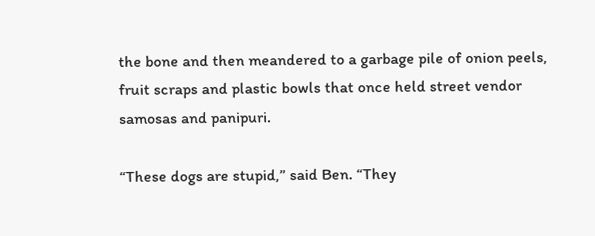the bone and then meandered to a garbage pile of onion peels, fruit scraps and plastic bowls that once held street vendor samosas and panipuri.

“These dogs are stupid,” said Ben. “They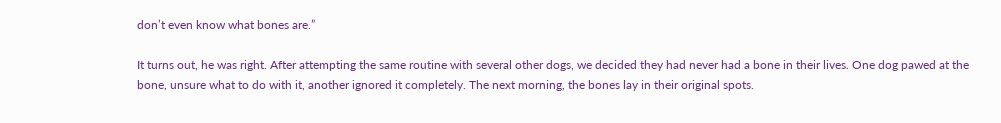don’t even know what bones are.”

It turns out, he was right. After attempting the same routine with several other dogs, we decided they had never had a bone in their lives. One dog pawed at the bone, unsure what to do with it, another ignored it completely. The next morning, the bones lay in their original spots.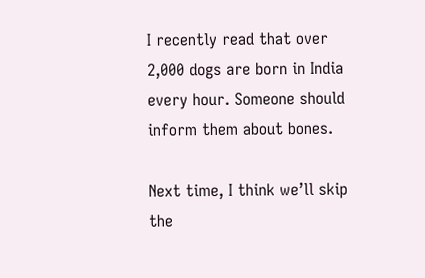I recently read that over 2,000 dogs are born in India every hour. Someone should inform them about bones.

Next time, I think we’ll skip the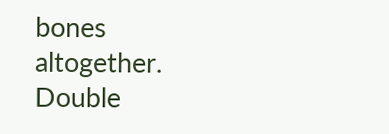bones altogether. Double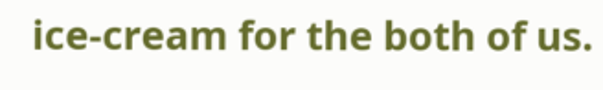ice-cream for the both of us.